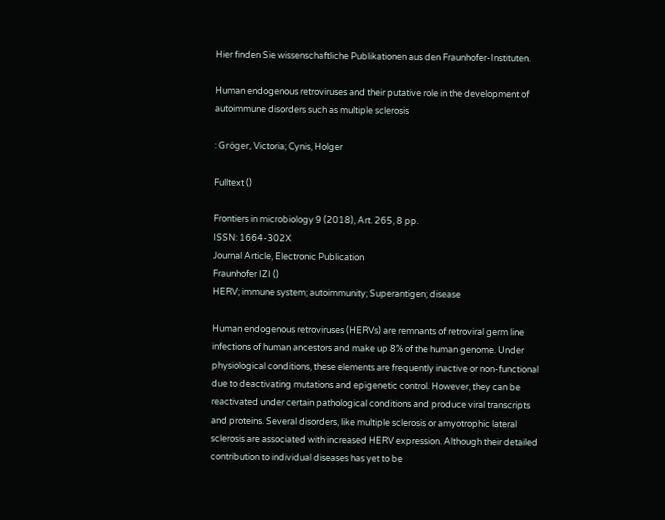Hier finden Sie wissenschaftliche Publikationen aus den Fraunhofer-Instituten.

Human endogenous retroviruses and their putative role in the development of autoimmune disorders such as multiple sclerosis

: Gröger, Victoria; Cynis, Holger

Fulltext ()

Frontiers in microbiology 9 (2018), Art. 265, 8 pp.
ISSN: 1664-302X
Journal Article, Electronic Publication
Fraunhofer IZI ()
HERV; immune system; autoimmunity; Superantigen; disease

Human endogenous retroviruses (HERVs) are remnants of retroviral germ line infections of human ancestors and make up 8% of the human genome. Under physiological conditions, these elements are frequently inactive or non-functional due to deactivating mutations and epigenetic control. However, they can be reactivated under certain pathological conditions and produce viral transcripts and proteins. Several disorders, like multiple sclerosis or amyotrophic lateral sclerosis are associated with increased HERV expression. Although their detailed contribution to individual diseases has yet to be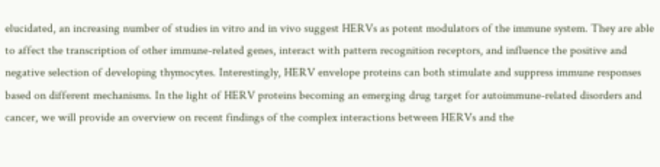elucidated, an increasing number of studies in vitro and in vivo suggest HERVs as potent modulators of the immune system. They are able to affect the transcription of other immune-related genes, interact with pattern recognition receptors, and influence the positive and negative selection of developing thymocytes. Interestingly, HERV envelope proteins can both stimulate and suppress immune responses based on different mechanisms. In the light of HERV proteins becoming an emerging drug target for autoimmune-related disorders and cancer, we will provide an overview on recent findings of the complex interactions between HERVs and the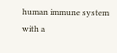human immune system with a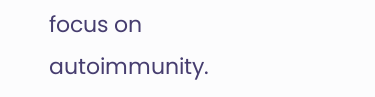focus on autoimmunity.